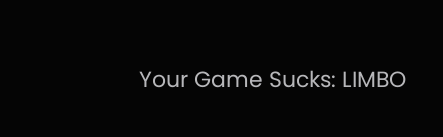Your Game Sucks: LIMBO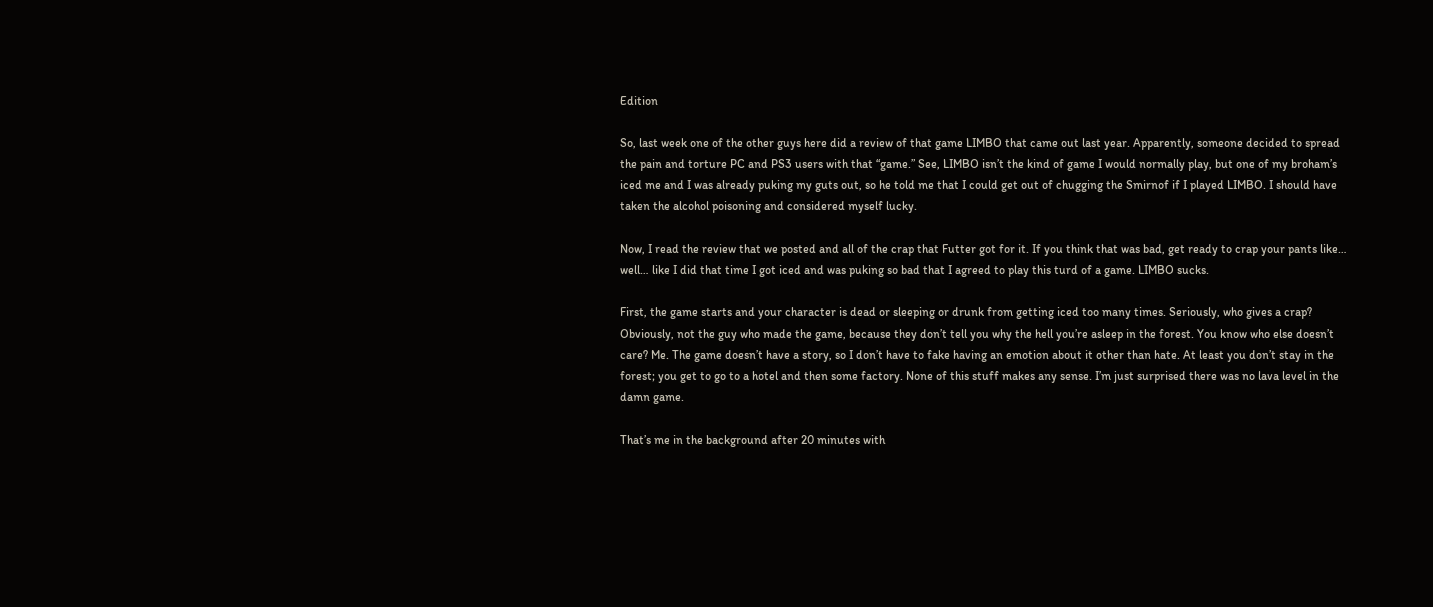Edition

So, last week one of the other guys here did a review of that game LIMBO that came out last year. Apparently, someone decided to spread the pain and torture PC and PS3 users with that “game.” See, LIMBO isn’t the kind of game I would normally play, but one of my broham’s iced me and I was already puking my guts out, so he told me that I could get out of chugging the Smirnof if I played LIMBO. I should have taken the alcohol poisoning and considered myself lucky.

Now, I read the review that we posted and all of the crap that Futter got for it. If you think that was bad, get ready to crap your pants like… well… like I did that time I got iced and was puking so bad that I agreed to play this turd of a game. LIMBO sucks.

First, the game starts and your character is dead or sleeping or drunk from getting iced too many times. Seriously, who gives a crap? Obviously, not the guy who made the game, because they don’t tell you why the hell you’re asleep in the forest. You know who else doesn’t care? Me. The game doesn’t have a story, so I don’t have to fake having an emotion about it other than hate. At least you don’t stay in the forest; you get to go to a hotel and then some factory. None of this stuff makes any sense. I’m just surprised there was no lava level in the damn game.

That’s me in the background after 20 minutes with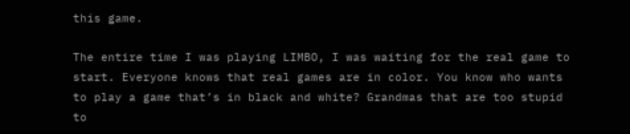this game.

The entire time I was playing LIMBO, I was waiting for the real game to start. Everyone knows that real games are in color. You know who wants to play a game that’s in black and white? Grandmas that are too stupid to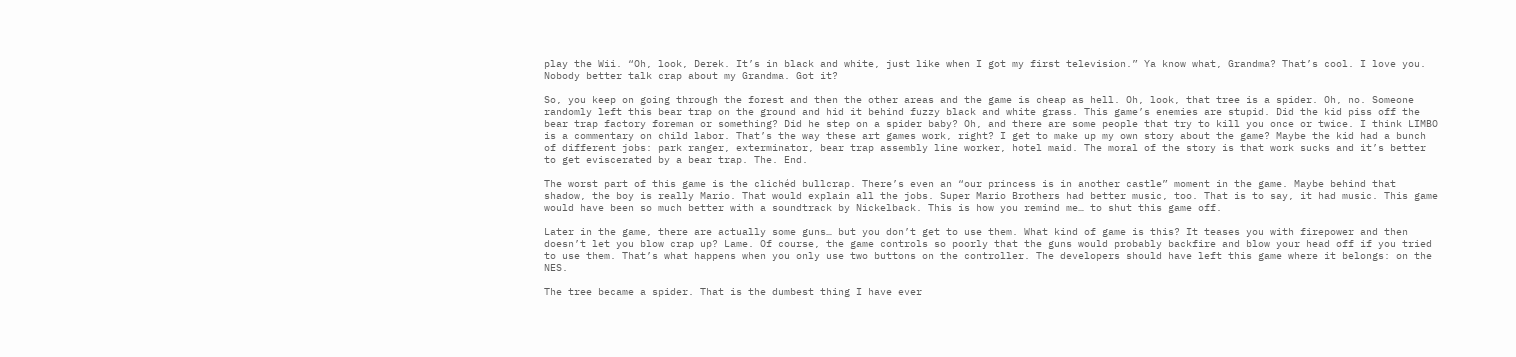play the Wii. “Oh, look, Derek. It’s in black and white, just like when I got my first television.” Ya know what, Grandma? That’s cool. I love you. Nobody better talk crap about my Grandma. Got it?

So, you keep on going through the forest and then the other areas and the game is cheap as hell. Oh, look, that tree is a spider. Oh, no. Someone randomly left this bear trap on the ground and hid it behind fuzzy black and white grass. This game’s enemies are stupid. Did the kid piss off the bear trap factory foreman or something? Did he step on a spider baby? Oh, and there are some people that try to kill you once or twice. I think LIMBO is a commentary on child labor. That’s the way these art games work, right? I get to make up my own story about the game? Maybe the kid had a bunch of different jobs: park ranger, exterminator, bear trap assembly line worker, hotel maid. The moral of the story is that work sucks and it’s better to get eviscerated by a bear trap. The. End.

The worst part of this game is the clichéd bullcrap. There’s even an “our princess is in another castle” moment in the game. Maybe behind that shadow, the boy is really Mario. That would explain all the jobs. Super Mario Brothers had better music, too. That is to say, it had music. This game would have been so much better with a soundtrack by Nickelback. This is how you remind me… to shut this game off.

Later in the game, there are actually some guns… but you don’t get to use them. What kind of game is this? It teases you with firepower and then doesn’t let you blow crap up? Lame. Of course, the game controls so poorly that the guns would probably backfire and blow your head off if you tried to use them. That’s what happens when you only use two buttons on the controller. The developers should have left this game where it belongs: on the NES.

The tree became a spider. That is the dumbest thing I have ever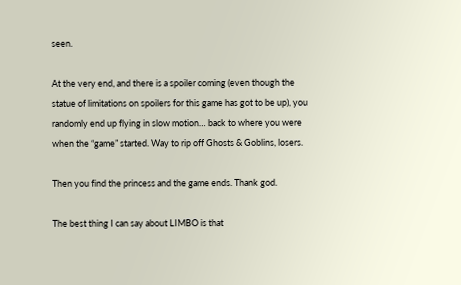seen.

At the very end, and there is a spoiler coming (even though the statue of limitations on spoilers for this game has got to be up), you randomly end up flying in slow motion… back to where you were when the “game” started. Way to rip off Ghosts & Goblins, losers.

Then you find the princess and the game ends. Thank god.

The best thing I can say about LIMBO is that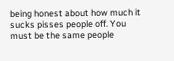being honest about how much it sucks pisses people off. You must be the same people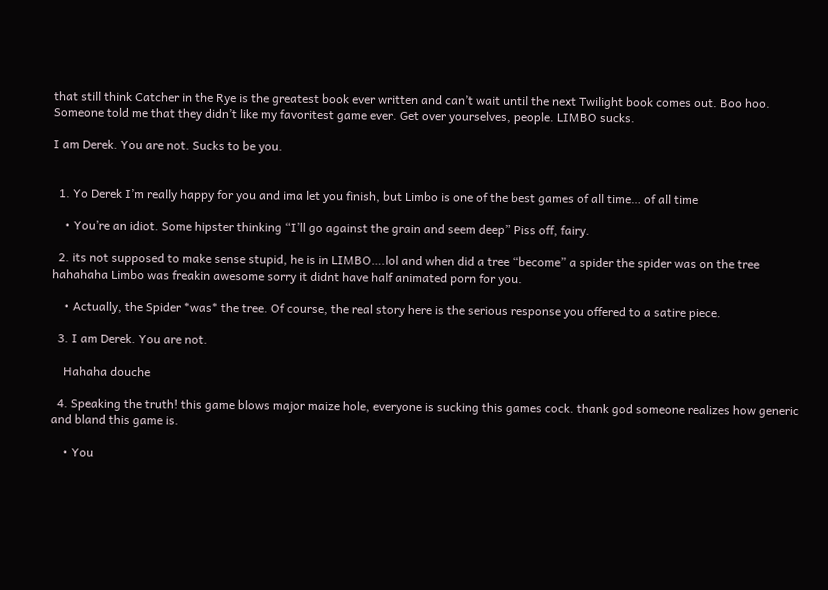that still think Catcher in the Rye is the greatest book ever written and can’t wait until the next Twilight book comes out. Boo hoo. Someone told me that they didn’t like my favoritest game ever. Get over yourselves, people. LIMBO sucks.

I am Derek. You are not. Sucks to be you.


  1. Yo Derek I’m really happy for you and ima let you finish, but Limbo is one of the best games of all time… of all time

    • You’re an idiot. Some hipster thinking “I’ll go against the grain and seem deep” Piss off, fairy.

  2. its not supposed to make sense stupid, he is in LIMBO….lol and when did a tree “become” a spider the spider was on the tree hahahaha Limbo was freakin awesome sorry it didnt have half animated porn for you.

    • Actually, the Spider *was* the tree. Of course, the real story here is the serious response you offered to a satire piece.

  3. I am Derek. You are not.

    Hahaha douche

  4. Speaking the truth! this game blows major maize hole, everyone is sucking this games cock. thank god someone realizes how generic and bland this game is.

    • You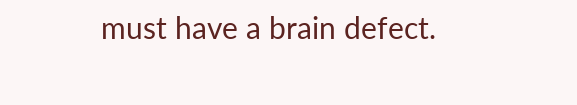must have a brain defect.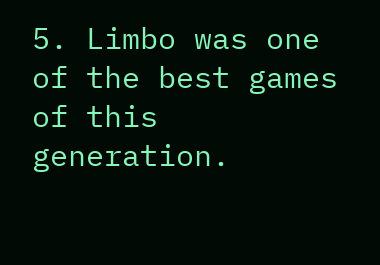5. Limbo was one of the best games of this generation.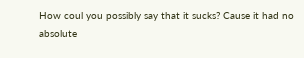How coul you possibly say that it sucks? Cause it had no absolute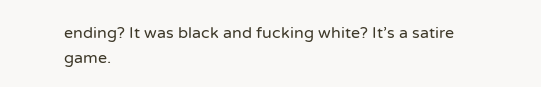ending? It was black and fucking white? It’s a satire game.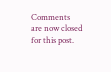Comments are now closed for this post.